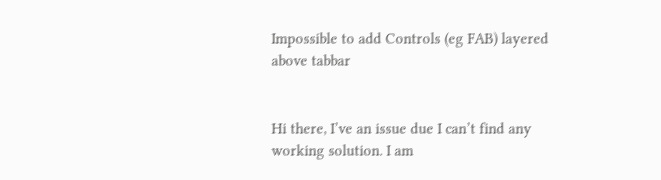Impossible to add Controls (eg FAB) layered above tabbar


Hi there, I’ve an issue due I can’t find any working solution. I am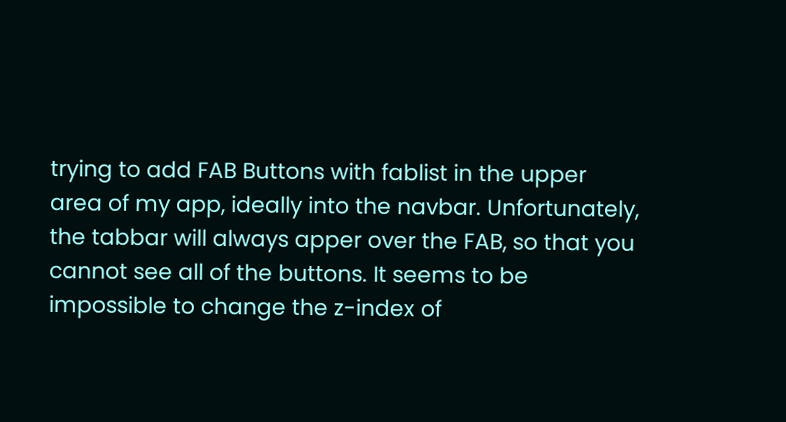trying to add FAB Buttons with fablist in the upper area of my app, ideally into the navbar. Unfortunately, the tabbar will always apper over the FAB, so that you cannot see all of the buttons. It seems to be impossible to change the z-index of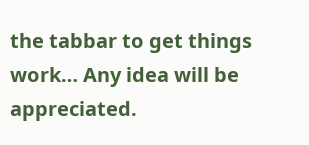the tabbar to get things work… Any idea will be appreciated.